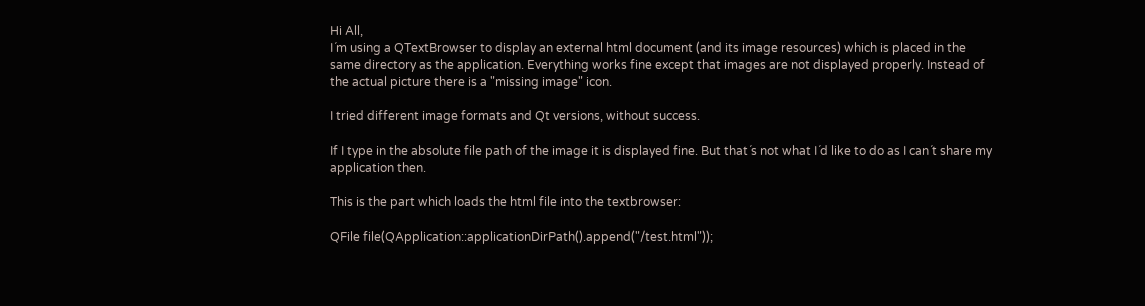Hi All,
I´m using a QTextBrowser to display an external html document (and its image resources) which is placed in the same directory as the application. Everything works fine except that images are not displayed properly. Instead of the actual picture there is a "missing image" icon.

I tried different image formats and Qt versions, without success.

If I type in the absolute file path of the image it is displayed fine. But that´s not what I´d like to do as I can´t share my application then.

This is the part which loads the html file into the textbrowser:

QFile file(QApplication::applicationDirPath().append("/test.html"));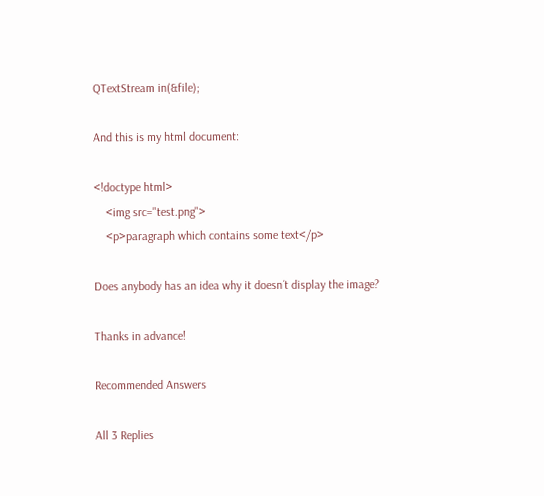QTextStream in(&file);

And this is my html document:

<!doctype html>
    <img src="test.png">
    <p>paragraph which contains some text</p>

Does anybody has an idea why it doesn´t display the image?

Thanks in advance!

Recommended Answers

All 3 Replies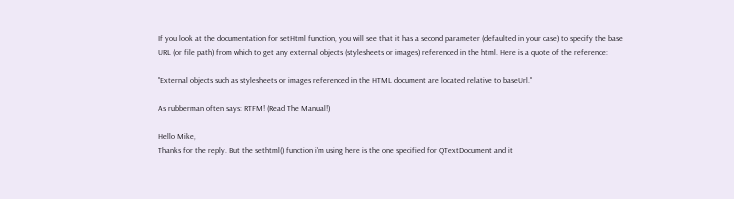If you look at the documentation for setHtml function, you will see that it has a second parameter (defaulted in your case) to specify the base URL (or file path) from which to get any external objects (stylesheets or images) referenced in the html. Here is a quote of the reference:

"External objects such as stylesheets or images referenced in the HTML document are located relative to baseUrl."

As rubberman often says: RTFM! (Read The Manual!)

Hello Mike,
Thanks for the reply. But the sethtml() function i'm using here is the one specified for QTextDocument and it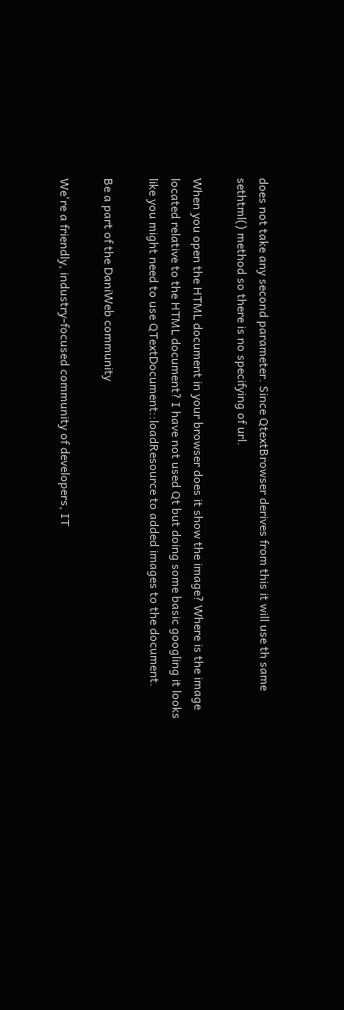does not take any second parameter. Since QtextBrowser derives from this it will use th same sethtml() method so there is no specifying of url.

When you open the HTML document in your browser does it show the image? Where is the image located relative to the HTML document? I have not used Qt but doing some basic googling it looks like you might need to use QTextDocument::loadResource to added images to the document.

Be a part of the DaniWeb community

We're a friendly, industry-focused community of developers, IT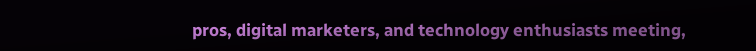pros, digital marketers, and technology enthusiasts meeting,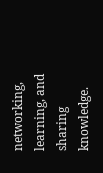networking, learning, and sharing knowledge.